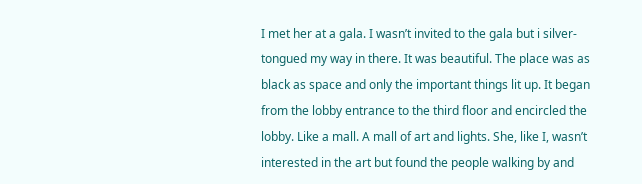I met her at a gala. I wasn’t invited to the gala but i silver-tongued my way in there. It was beautiful. The place was as black as space and only the important things lit up. It began from the lobby entrance to the third floor and encircled the lobby. Like a mall. A mall of art and lights. She, like I, wasn’t interested in the art but found the people walking by and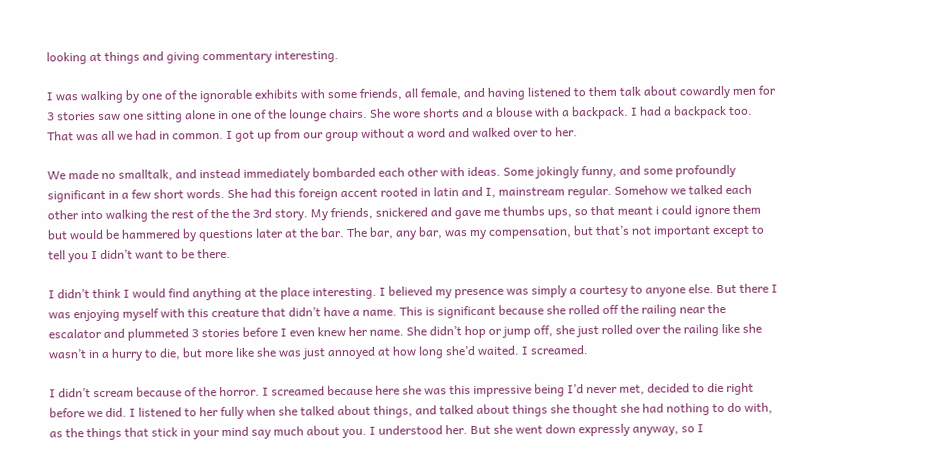looking at things and giving commentary interesting.

I was walking by one of the ignorable exhibits with some friends, all female, and having listened to them talk about cowardly men for 3 stories saw one sitting alone in one of the lounge chairs. She wore shorts and a blouse with a backpack. I had a backpack too. That was all we had in common. I got up from our group without a word and walked over to her.

We made no smalltalk, and instead immediately bombarded each other with ideas. Some jokingly funny, and some profoundly significant in a few short words. She had this foreign accent rooted in latin and I, mainstream regular. Somehow we talked each other into walking the rest of the the 3rd story. My friends, snickered and gave me thumbs ups, so that meant i could ignore them but would be hammered by questions later at the bar. The bar, any bar, was my compensation, but that’s not important except to tell you I didn’t want to be there.

I didn’t think I would find anything at the place interesting. I believed my presence was simply a courtesy to anyone else. But there I was enjoying myself with this creature that didn’t have a name. This is significant because she rolled off the railing near the escalator and plummeted 3 stories before I even knew her name. She didn’t hop or jump off, she just rolled over the railing like she wasn’t in a hurry to die, but more like she was just annoyed at how long she’d waited. I screamed.

I didn’t scream because of the horror. I screamed because here she was this impressive being I’d never met, decided to die right before we did. I listened to her fully when she talked about things, and talked about things she thought she had nothing to do with, as the things that stick in your mind say much about you. I understood her. But she went down expressly anyway, so I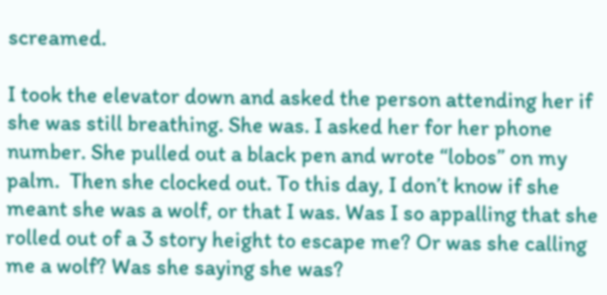screamed.

I took the elevator down and asked the person attending her if she was still breathing. She was. I asked her for her phone number. She pulled out a black pen and wrote “lobos” on my palm.  Then she clocked out. To this day, I don’t know if she meant she was a wolf, or that I was. Was I so appalling that she rolled out of a 3 story height to escape me? Or was she calling me a wolf? Was she saying she was?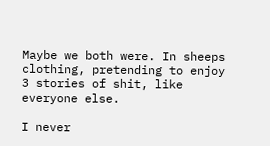Maybe we both were. In sheeps clothing, pretending to enjoy 3 stories of shit, like everyone else.

I never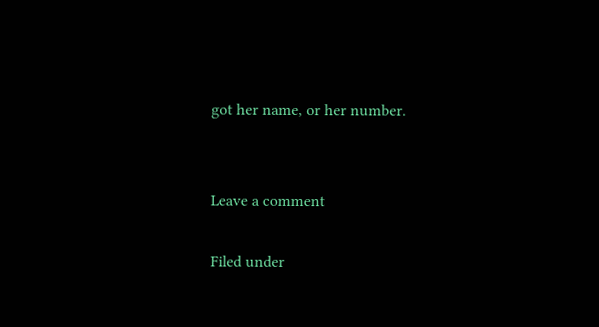got her name, or her number.


Leave a comment

Filed under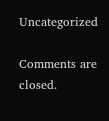Uncategorized

Comments are closed.